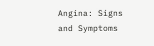Angina: Signs and Symptoms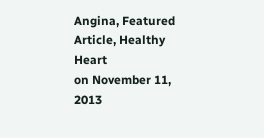Angina, Featured Article, Healthy Heart
on November 11, 2013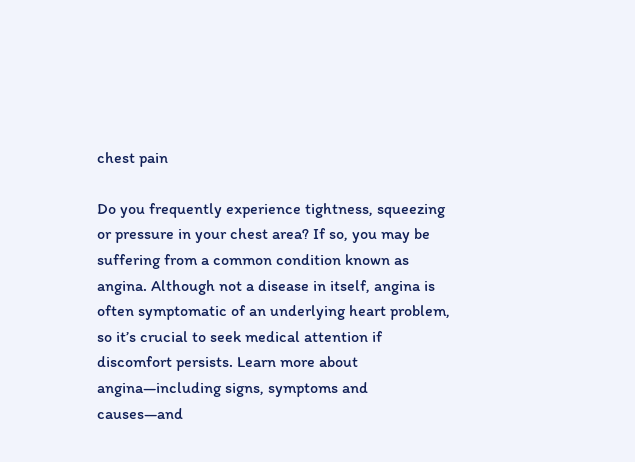chest pain

Do you frequently experience tightness, squeezing or pressure in your chest area? If so, you may be suffering from a common condition known as angina. Although not a disease in itself, angina is often symptomatic of an underlying heart problem, so it’s crucial to seek medical attention if discomfort persists. Learn more about angina—including signs, symptoms and causes—and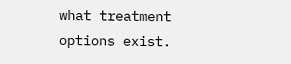what treatment options exist.